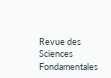Revue des Sciences Fondamentales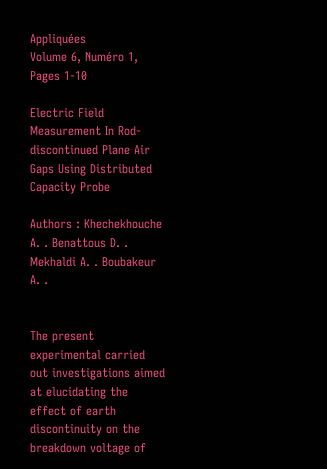Appliquées
Volume 6, Numéro 1, Pages 1-10

Electric Field Measurement In Rod-discontinued Plane Air Gaps Using Distributed Capacity Probe

Authors : Khechekhouche A. . Benattous D. . Mekhaldi A. . Boubakeur A. .


The present experimental carried out investigations aimed at elucidating the effect of earth discontinuity on the breakdown voltage of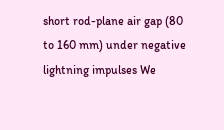short rod-plane air gap (80 to 160 mm) under negative lightning impulses We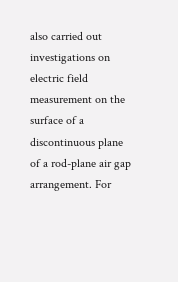also carried out investigations on electric field measurement on the surface of a discontinuous plane of a rod-plane air gap arrangement. For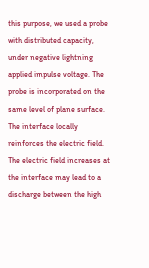this purpose, we used a probe with distributed capacity, under negative lightning applied impulse voltage. The probe is incorporated on the same level of plane surface. The interface locally reinforces the electric field. The electric field increases at the interface may lead to a discharge between the high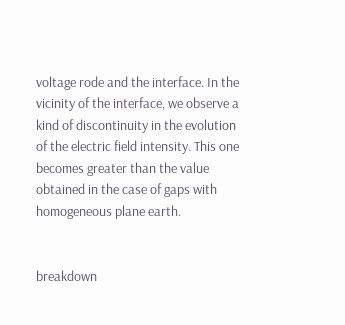voltage rode and the interface. In the vicinity of the interface, we observe a kind of discontinuity in the evolution of the electric field intensity. This one becomes greater than the value obtained in the case of gaps with homogeneous plane earth.


breakdown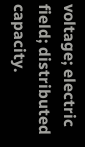voltage; electric field; distributed capacity.